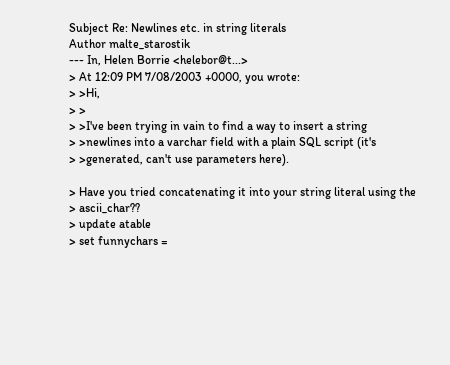Subject Re: Newlines etc. in string literals
Author malte_starostik
--- In, Helen Borrie <helebor@t...>
> At 12:09 PM 7/08/2003 +0000, you wrote:
> >Hi,
> >
> >I've been trying in vain to find a way to insert a string
> >newlines into a varchar field with a plain SQL script (it's
> >generated, can't use parameters here).

> Have you tried concatenating it into your string literal using the
> ascii_char??
> update atable
> set funnychars =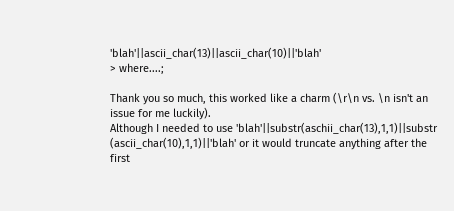'blah'||ascii_char(13)||ascii_char(10)||'blah'
> where....;

Thank you so much, this worked like a charm (\r\n vs. \n isn't an
issue for me luckily).
Although I needed to use 'blah'||substr(aschii_char(13),1,1)||substr
(ascii_char(10),1,1)||'blah' or it would truncate anything after the
first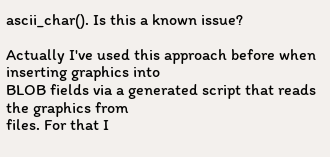ascii_char(). Is this a known issue?

Actually I've used this approach before when inserting graphics into
BLOB fields via a generated script that reads the graphics from
files. For that I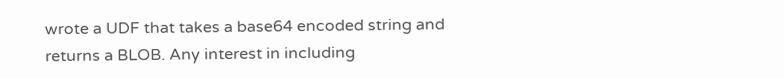wrote a UDF that takes a base64 encoded string and
returns a BLOB. Any interest in including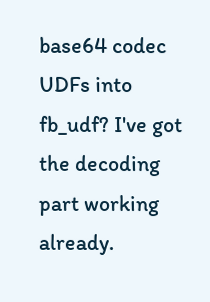base64 codec UDFs into
fb_udf? I've got the decoding part working already.